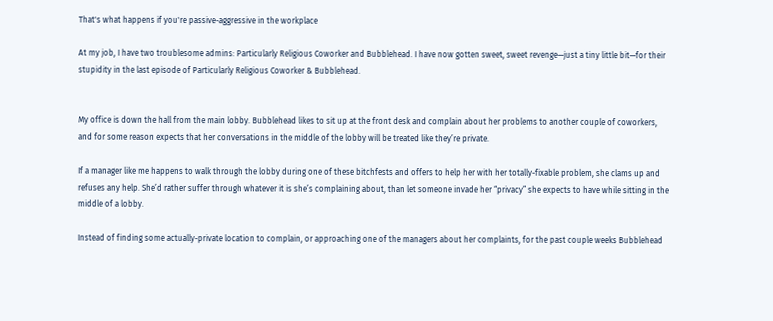That's what happens if you're passive-aggressive in the workplace

At my job, I have two troublesome admins: Particularly Religious Coworker and Bubblehead. I have now gotten sweet, sweet revenge—just a tiny little bit—for their stupidity in the last episode of Particularly Religious Coworker & Bubblehead.


My office is down the hall from the main lobby. Bubblehead likes to sit up at the front desk and complain about her problems to another couple of coworkers, and for some reason expects that her conversations in the middle of the lobby will be treated like they’re private.

If a manager like me happens to walk through the lobby during one of these bitchfests and offers to help her with her totally-fixable problem, she clams up and refuses any help. She’d rather suffer through whatever it is she’s complaining about, than let someone invade her “privacy” she expects to have while sitting in the middle of a lobby.

Instead of finding some actually-private location to complain, or approaching one of the managers about her complaints, for the past couple weeks Bubblehead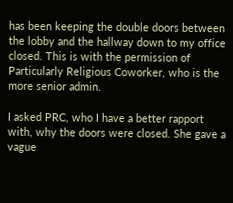has been keeping the double doors between the lobby and the hallway down to my office closed. This is with the permission of Particularly Religious Coworker, who is the more senior admin.

I asked PRC, who I have a better rapport with, why the doors were closed. She gave a vague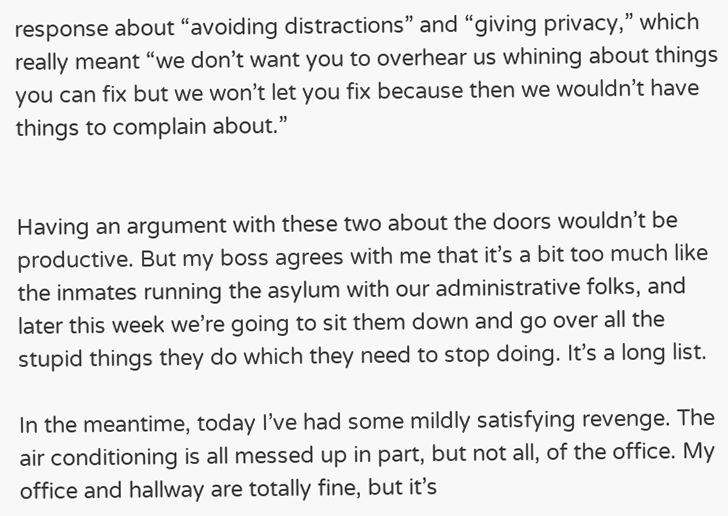response about “avoiding distractions” and “giving privacy,” which really meant “we don’t want you to overhear us whining about things you can fix but we won’t let you fix because then we wouldn’t have things to complain about.”


Having an argument with these two about the doors wouldn’t be productive. But my boss agrees with me that it’s a bit too much like the inmates running the asylum with our administrative folks, and later this week we’re going to sit them down and go over all the stupid things they do which they need to stop doing. It’s a long list.

In the meantime, today I’ve had some mildly satisfying revenge. The air conditioning is all messed up in part, but not all, of the office. My office and hallway are totally fine, but it’s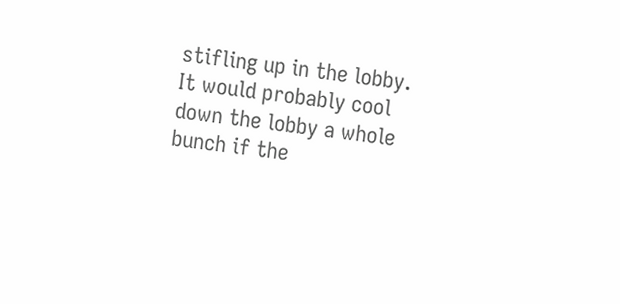stifling up in the lobby. It would probably cool down the lobby a whole bunch if the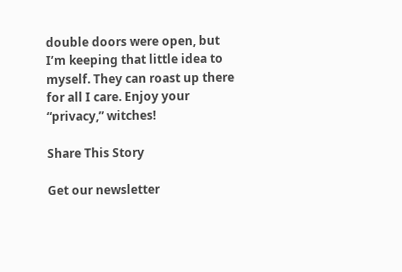double doors were open, but I’m keeping that little idea to myself. They can roast up there for all I care. Enjoy your “privacy,” witches!

Share This Story

Get our newsletter